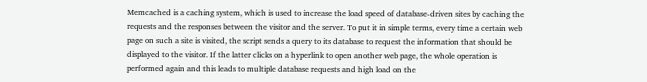Memcached is a caching system, which is used to increase the load speed of database-driven sites by caching the requests and the responses between the visitor and the server. To put it in simple terms, every time a certain web page on such a site is visited, the script sends a query to its database to request the information that should be displayed to the visitor. If the latter clicks on a hyperlink to open another web page, the whole operation is performed again and this leads to multiple database requests and high load on the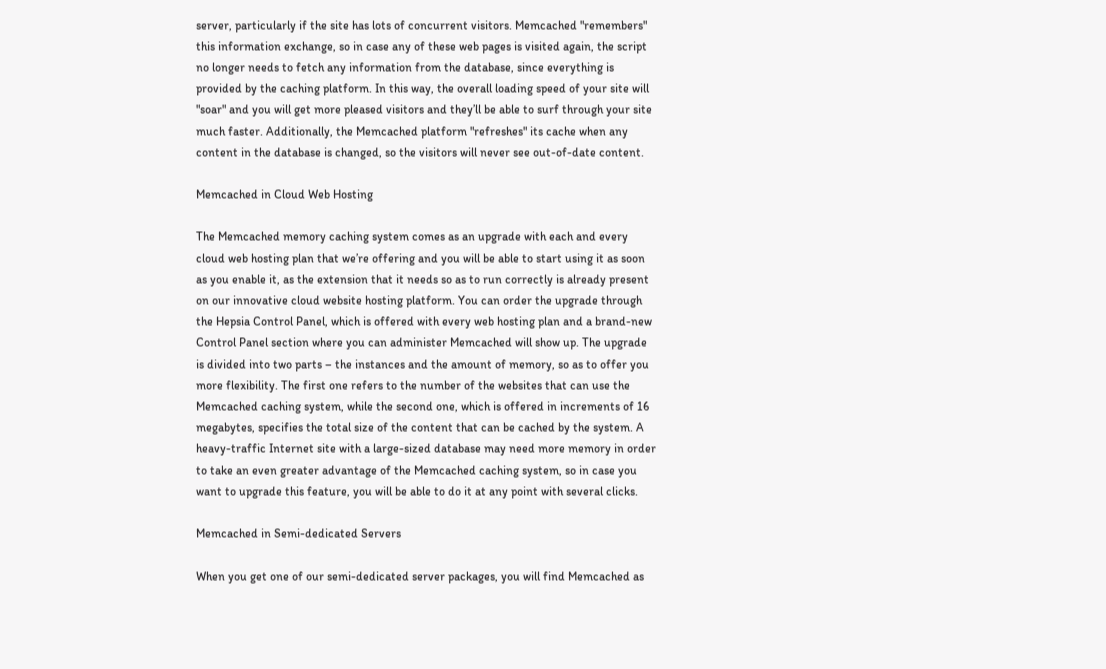server, particularly if the site has lots of concurrent visitors. Memcached "remembers" this information exchange, so in case any of these web pages is visited again, the script no longer needs to fetch any information from the database, since everything is provided by the caching platform. In this way, the overall loading speed of your site will "soar" and you will get more pleased visitors and they’ll be able to surf through your site much faster. Additionally, the Memcached platform "refreshes" its cache when any content in the database is changed, so the visitors will never see out-of-date content.

Memcached in Cloud Web Hosting

The Memcached memory caching system comes as an upgrade with each and every cloud web hosting plan that we’re offering and you will be able to start using it as soon as you enable it, as the extension that it needs so as to run correctly is already present on our innovative cloud website hosting platform. You can order the upgrade through the Hepsia Control Panel, which is offered with every web hosting plan and a brand-new Control Panel section where you can administer Memcached will show up. The upgrade is divided into two parts – the instances and the amount of memory, so as to offer you more flexibility. The first one refers to the number of the websites that can use the Memcached caching system, while the second one, which is offered in increments of 16 megabytes, specifies the total size of the content that can be cached by the system. A heavy-traffic Internet site with a large-sized database may need more memory in order to take an even greater advantage of the Memcached caching system, so in case you want to upgrade this feature, you will be able to do it at any point with several clicks.

Memcached in Semi-dedicated Servers

When you get one of our semi-dedicated server packages, you will find Memcached as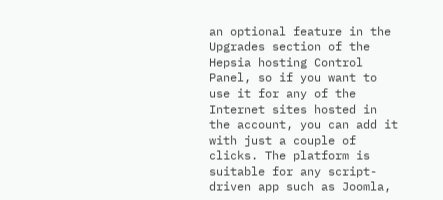an optional feature in the Upgrades section of the Hepsia hosting Control Panel, so if you want to use it for any of the Internet sites hosted in the account, you can add it with just a couple of clicks. The platform is suitable for any script-driven app such as Joomla,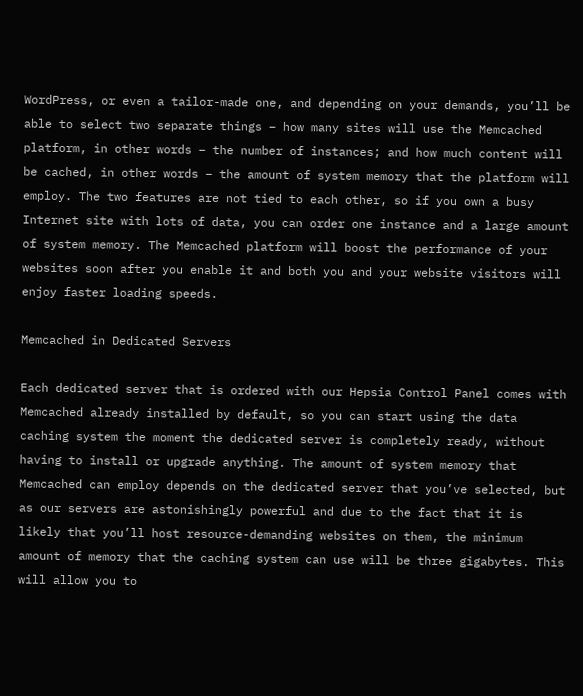WordPress, or even a tailor-made one, and depending on your demands, you’ll be able to select two separate things – how many sites will use the Memcached platform, in other words – the number of instances; and how much content will be cached, in other words – the amount of system memory that the platform will employ. The two features are not tied to each other, so if you own a busy Internet site with lots of data, you can order one instance and a large amount of system memory. The Memcached platform will boost the performance of your websites soon after you enable it and both you and your website visitors will enjoy faster loading speeds.

Memcached in Dedicated Servers

Each dedicated server that is ordered with our Hepsia Control Panel comes with Memcached already installed by default, so you can start using the data caching system the moment the dedicated server is completely ready, without having to install or upgrade anything. The amount of system memory that Memcached can employ depends on the dedicated server that you’ve selected, but as our servers are astonishingly powerful and due to the fact that it is likely that you’ll host resource-demanding websites on them, the minimum amount of memory that the caching system can use will be three gigabytes. This will allow you to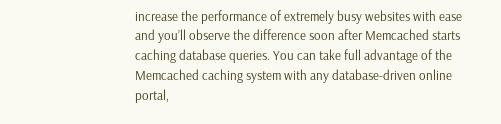increase the performance of extremely busy websites with ease and you’ll observe the difference soon after Memcached starts caching database queries. You can take full advantage of the Memcached caching system with any database-driven online portal,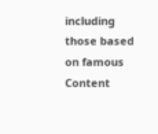including those based on famous Content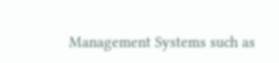Management Systems such as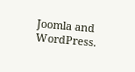Joomla and WordPress.